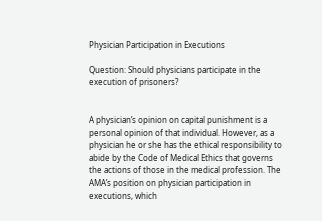Physician Participation in Executions

Question: Should physicians participate in the execution of prisoners?


A physician’s opinion on capital punishment is a personal opinion of that individual. However, as a physician he or she has the ethical responsibility to abide by the Code of Medical Ethics that governs the actions of those in the medical profession. The AMA’s position on physician participation in executions, which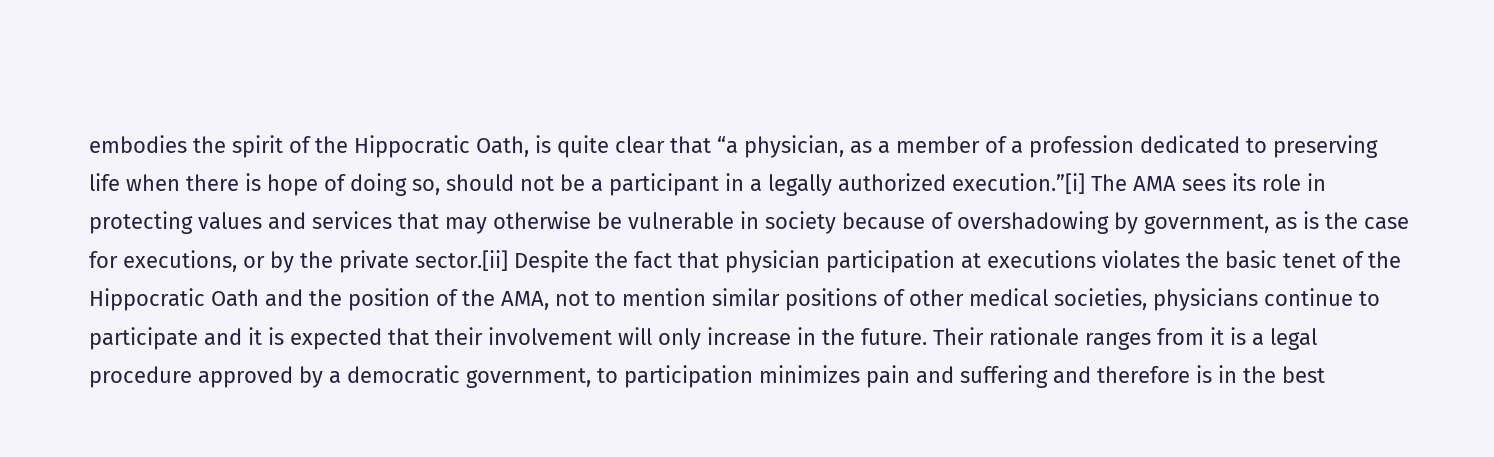embodies the spirit of the Hippocratic Oath, is quite clear that “a physician, as a member of a profession dedicated to preserving life when there is hope of doing so, should not be a participant in a legally authorized execution.”[i] The AMA sees its role in protecting values and services that may otherwise be vulnerable in society because of overshadowing by government, as is the case for executions, or by the private sector.[ii] Despite the fact that physician participation at executions violates the basic tenet of the Hippocratic Oath and the position of the AMA, not to mention similar positions of other medical societies, physicians continue to participate and it is expected that their involvement will only increase in the future. Their rationale ranges from it is a legal procedure approved by a democratic government, to participation minimizes pain and suffering and therefore is in the best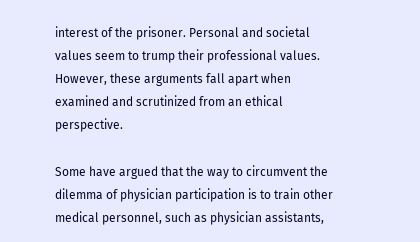interest of the prisoner. Personal and societal values seem to trump their professional values. However, these arguments fall apart when examined and scrutinized from an ethical perspective.

Some have argued that the way to circumvent the dilemma of physician participation is to train other medical personnel, such as physician assistants,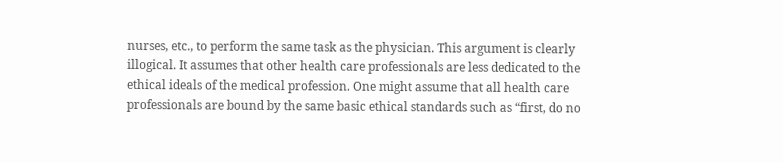nurses, etc., to perform the same task as the physician. This argument is clearly illogical. It assumes that other health care professionals are less dedicated to the ethical ideals of the medical profession. One might assume that all health care professionals are bound by the same basic ethical standards such as “first, do no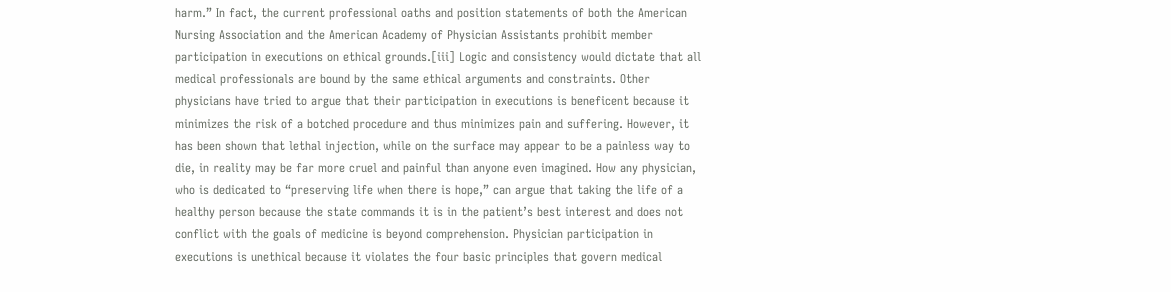harm.” In fact, the current professional oaths and position statements of both the American Nursing Association and the American Academy of Physician Assistants prohibit member participation in executions on ethical grounds.[iii] Logic and consistency would dictate that all medical professionals are bound by the same ethical arguments and constraints. Other physicians have tried to argue that their participation in executions is beneficent because it minimizes the risk of a botched procedure and thus minimizes pain and suffering. However, it has been shown that lethal injection, while on the surface may appear to be a painless way to die, in reality may be far more cruel and painful than anyone even imagined. How any physician, who is dedicated to “preserving life when there is hope,” can argue that taking the life of a healthy person because the state commands it is in the patient’s best interest and does not conflict with the goals of medicine is beyond comprehension. Physician participation in executions is unethical because it violates the four basic principles that govern medical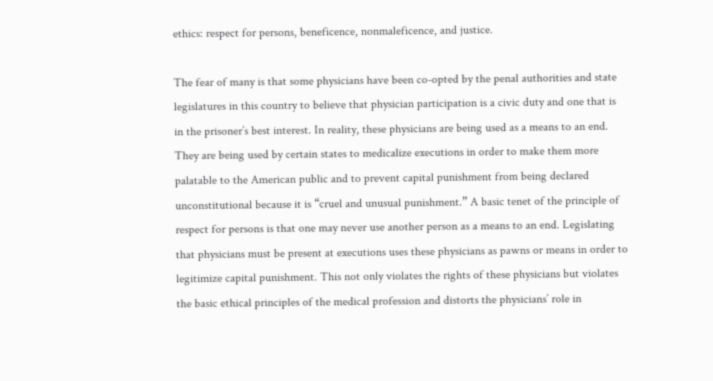ethics: respect for persons, beneficence, nonmaleficence, and justice.

The fear of many is that some physicians have been co-opted by the penal authorities and state legislatures in this country to believe that physician participation is a civic duty and one that is in the prisoner’s best interest. In reality, these physicians are being used as a means to an end. They are being used by certain states to medicalize executions in order to make them more palatable to the American public and to prevent capital punishment from being declared unconstitutional because it is “cruel and unusual punishment.” A basic tenet of the principle of respect for persons is that one may never use another person as a means to an end. Legislating that physicians must be present at executions uses these physicians as pawns or means in order to legitimize capital punishment. This not only violates the rights of these physicians but violates the basic ethical principles of the medical profession and distorts the physicians’ role in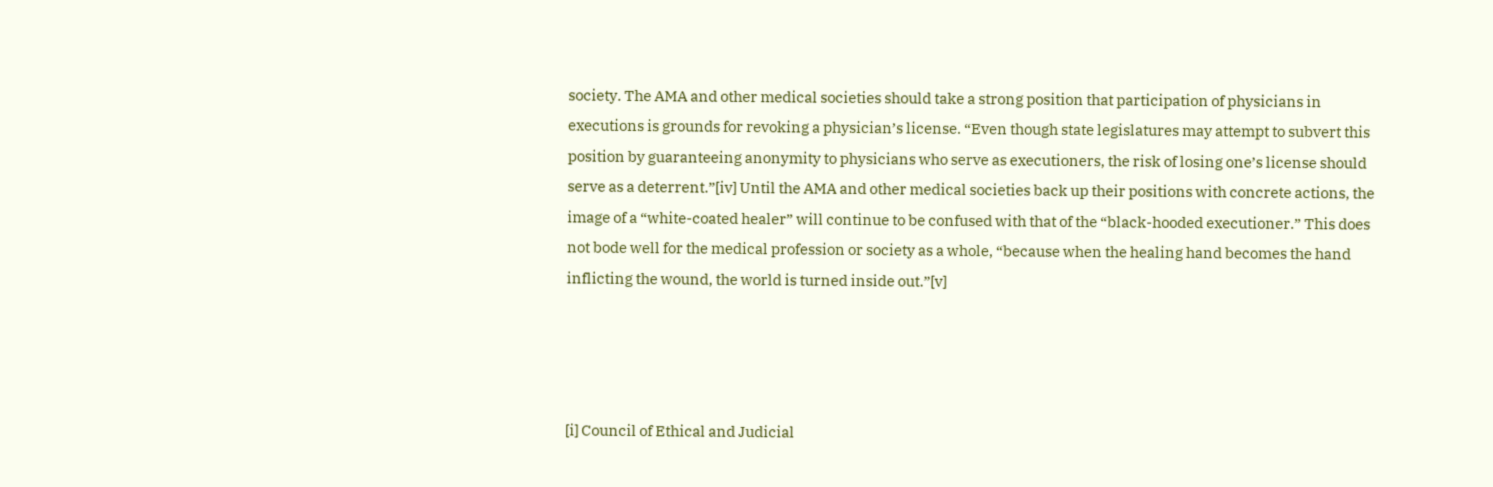society. The AMA and other medical societies should take a strong position that participation of physicians in executions is grounds for revoking a physician’s license. “Even though state legislatures may attempt to subvert this position by guaranteeing anonymity to physicians who serve as executioners, the risk of losing one’s license should serve as a deterrent.”[iv] Until the AMA and other medical societies back up their positions with concrete actions, the image of a “white-coated healer” will continue to be confused with that of the “black-hooded executioner.” This does not bode well for the medical profession or society as a whole, “because when the healing hand becomes the hand inflicting the wound, the world is turned inside out.”[v]




[i] Council of Ethical and Judicial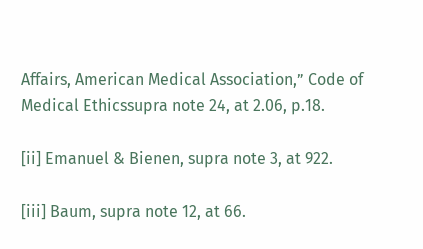Affairs, American Medical Association,” Code of Medical Ethicssupra note 24, at 2.06, p.18.

[ii] Emanuel & Bienen, supra note 3, at 922.

[iii] Baum, supra note 12, at 66.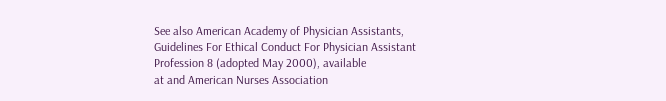See also American Academy of Physician Assistants, Guidelines For Ethical Conduct For Physician Assistant Profession 8 (adopted May 2000), available
at and American Nurses Association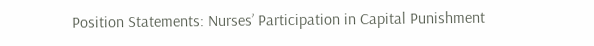Position Statements: Nurses’ Participation in Capital Punishment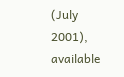(July 2001), available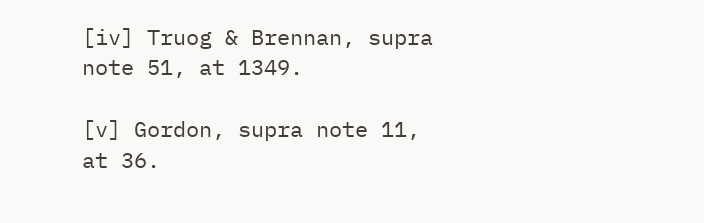[iv] Truog & Brennan, supra note 51, at 1349.

[v] Gordon, supra note 11, at 36.